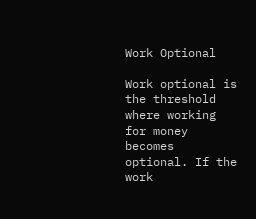Work Optional

Work optional is the threshold where working for money becomes optional. If the work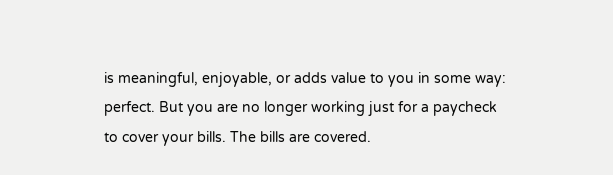is meaningful, enjoyable, or adds value to you in some way: perfect. But you are no longer working just for a paycheck to cover your bills. The bills are covered.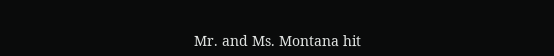Mr. and Ms. Montana hit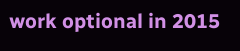work optional in 2015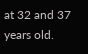at 32 and 37 years old.